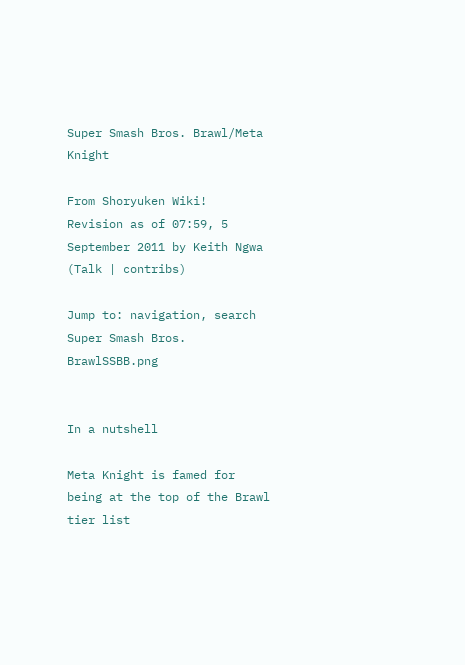Super Smash Bros. Brawl/Meta Knight

From Shoryuken Wiki!
Revision as of 07:59, 5 September 2011 by Keith Ngwa (Talk | contribs)

Jump to: navigation, search
Super Smash Bros. BrawlSSBB.png


In a nutshell

Meta Knight is famed for being at the top of the Brawl tier list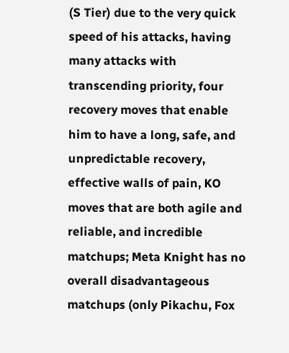(S Tier) due to the very quick speed of his attacks, having many attacks with transcending priority, four recovery moves that enable him to have a long, safe, and unpredictable recovery, effective walls of pain, KO moves that are both agile and reliable, and incredible matchups; Meta Knight has no overall disadvantageous matchups (only Pikachu, Fox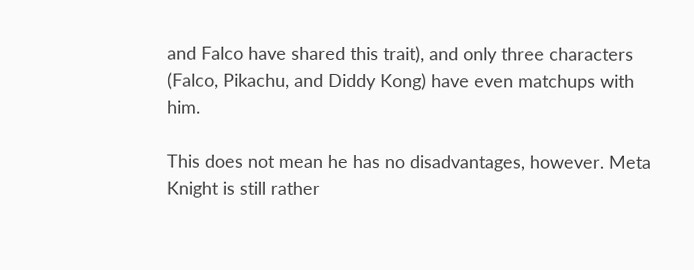and Falco have shared this trait), and only three characters (Falco, Pikachu, and Diddy Kong) have even matchups with him.

This does not mean he has no disadvantages, however. Meta Knight is still rather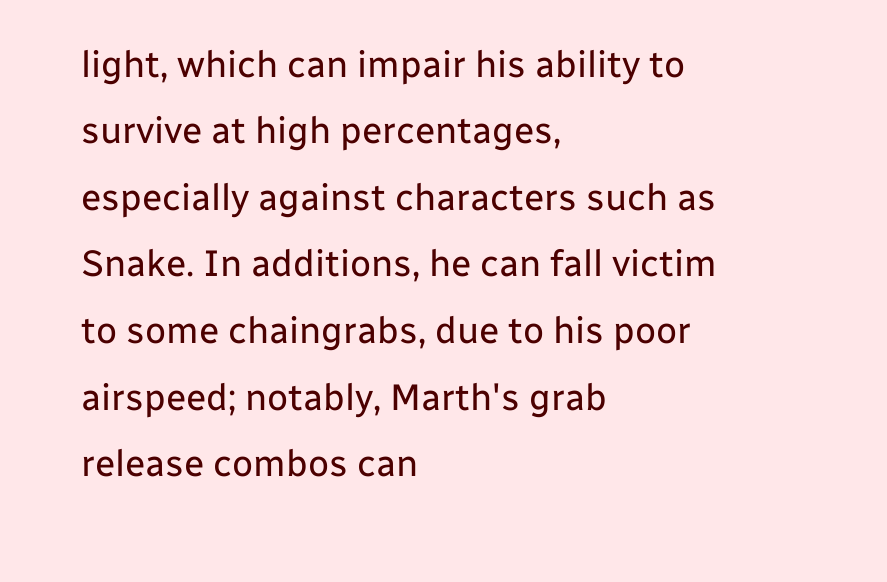light, which can impair his ability to survive at high percentages, especially against characters such as Snake. In additions, he can fall victim to some chaingrabs, due to his poor airspeed; notably, Marth's grab release combos can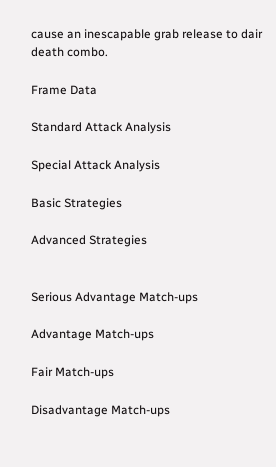cause an inescapable grab release to dair death combo.

Frame Data

Standard Attack Analysis

Special Attack Analysis

Basic Strategies

Advanced Strategies


Serious Advantage Match-ups

Advantage Match-ups

Fair Match-ups

Disadvantage Match-ups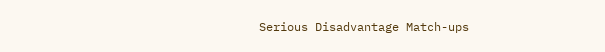Serious Disadvantage Match-ups